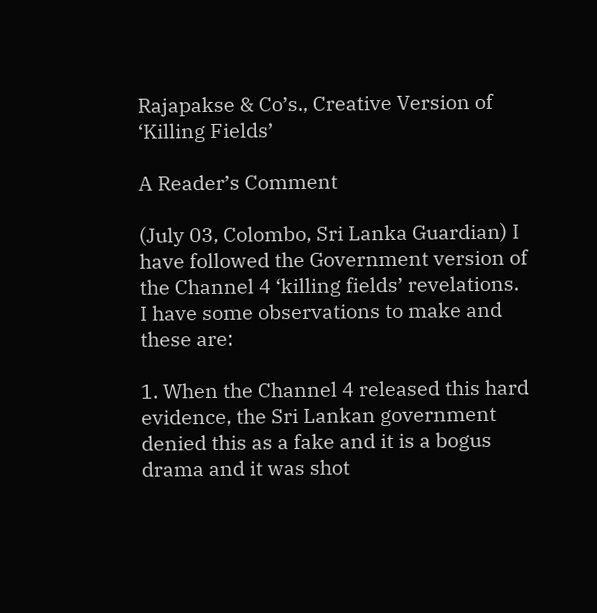Rajapakse & Co’s., Creative Version of ‘Killing Fields’

A Reader’s Comment

(July 03, Colombo, Sri Lanka Guardian) I have followed the Government version of the Channel 4 ‘killing fields’ revelations. I have some observations to make and these are:

1. When the Channel 4 released this hard evidence, the Sri Lankan government denied this as a fake and it is a bogus drama and it was shot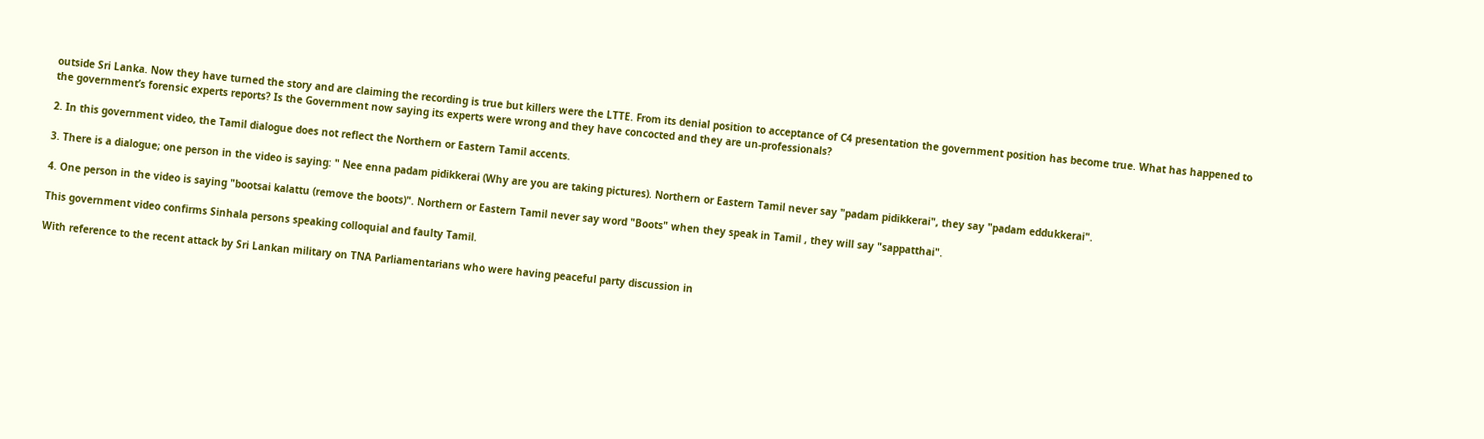outside Sri Lanka. Now they have turned the story and are claiming the recording is true but killers were the LTTE. From its denial position to acceptance of C4 presentation the government position has become true. What has happened to the government’s forensic experts reports? Is the Government now saying its experts were wrong and they have concocted and they are un-professionals?

2. In this government video, the Tamil dialogue does not reflect the Northern or Eastern Tamil accents.

3. There is a dialogue; one person in the video is saying: " Nee enna padam pidikkerai (Why are you are taking pictures). Northern or Eastern Tamil never say "padam pidikkerai", they say "padam eddukkerai".

4. One person in the video is saying "bootsai kalattu (remove the boots)". Northern or Eastern Tamil never say word "Boots" when they speak in Tamil , they will say "sappatthai".

This government video confirms Sinhala persons speaking colloquial and faulty Tamil.

With reference to the recent attack by Sri Lankan military on TNA Parliamentarians who were having peaceful party discussion in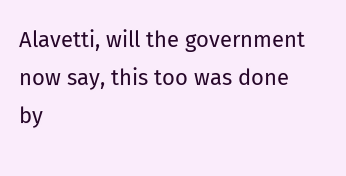Alavetti, will the government now say, this too was done by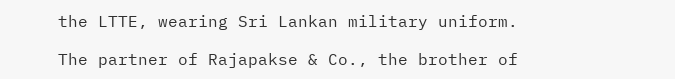the LTTE, wearing Sri Lankan military uniform.

The partner of Rajapakse & Co., the brother of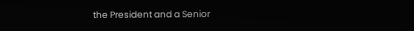the President and a Senior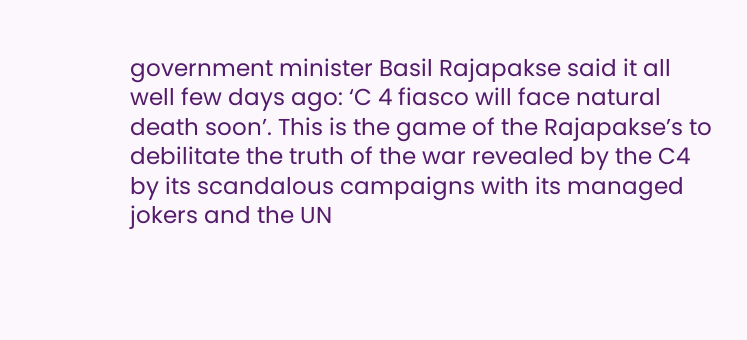government minister Basil Rajapakse said it all well few days ago: ‘C 4 fiasco will face natural death soon’. This is the game of the Rajapakse’s to debilitate the truth of the war revealed by the C4 by its scandalous campaigns with its managed jokers and the UN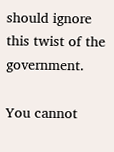should ignore this twist of the government.

You cannot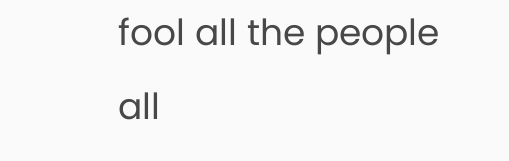fool all the people all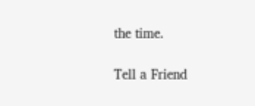the time.

Tell a Friend